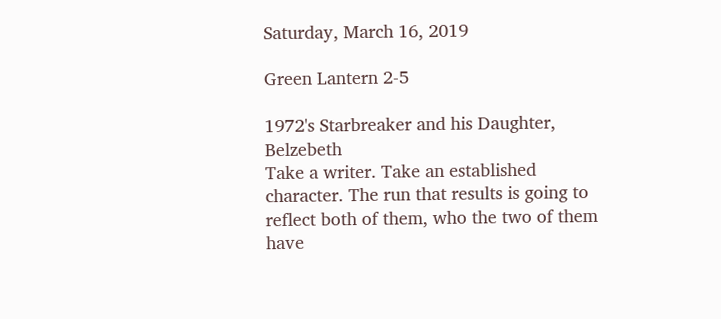Saturday, March 16, 2019

Green Lantern 2-5

1972's Starbreaker and his Daughter, Belzebeth
Take a writer. Take an established character. The run that results is going to reflect both of them, who the two of them have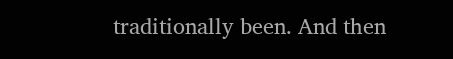traditionally been. And then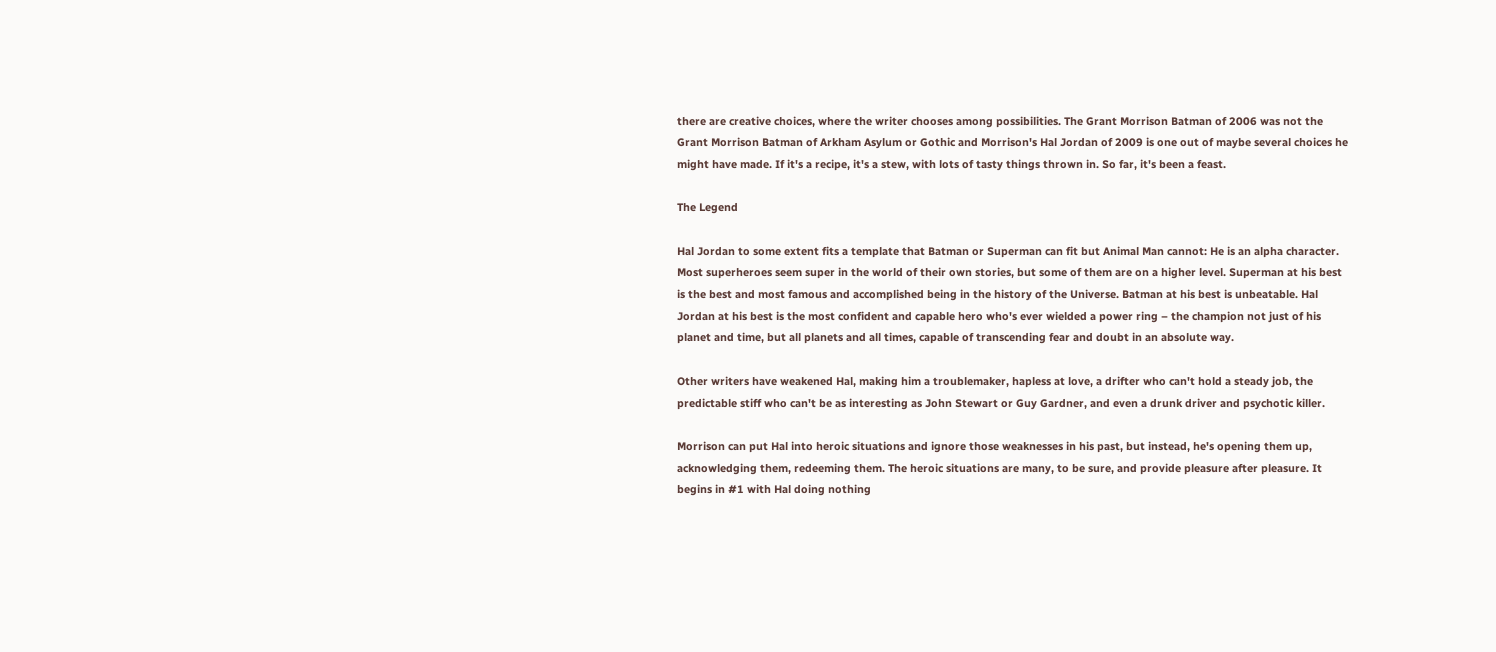there are creative choices, where the writer chooses among possibilities. The Grant Morrison Batman of 2006 was not the Grant Morrison Batman of Arkham Asylum or Gothic and Morrison's Hal Jordan of 2009 is one out of maybe several choices he might have made. If it's a recipe, it's a stew, with lots of tasty things thrown in. So far, it's been a feast.

The Legend

Hal Jordan to some extent fits a template that Batman or Superman can fit but Animal Man cannot: He is an alpha character. Most superheroes seem super in the world of their own stories, but some of them are on a higher level. Superman at his best is the best and most famous and accomplished being in the history of the Universe. Batman at his best is unbeatable. Hal Jordan at his best is the most confident and capable hero who's ever wielded a power ring – the champion not just of his planet and time, but all planets and all times, capable of transcending fear and doubt in an absolute way.

Other writers have weakened Hal, making him a troublemaker, hapless at love, a drifter who can't hold a steady job, the predictable stiff who can't be as interesting as John Stewart or Guy Gardner, and even a drunk driver and psychotic killer.

Morrison can put Hal into heroic situations and ignore those weaknesses in his past, but instead, he's opening them up, acknowledging them, redeeming them. The heroic situations are many, to be sure, and provide pleasure after pleasure. It begins in #1 with Hal doing nothing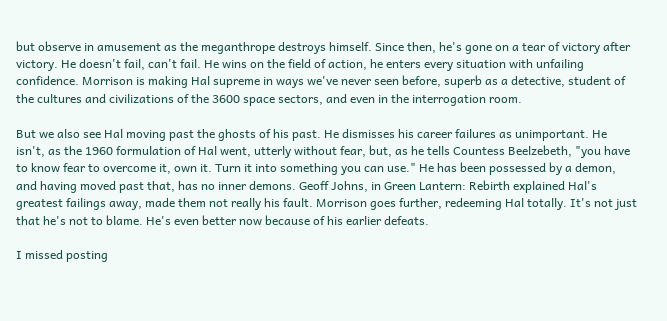but observe in amusement as the meganthrope destroys himself. Since then, he's gone on a tear of victory after victory. He doesn't fail, can't fail. He wins on the field of action, he enters every situation with unfailing confidence. Morrison is making Hal supreme in ways we've never seen before, superb as a detective, student of the cultures and civilizations of the 3600 space sectors, and even in the interrogation room.

But we also see Hal moving past the ghosts of his past. He dismisses his career failures as unimportant. He isn't, as the 1960 formulation of Hal went, utterly without fear, but, as he tells Countess Beelzebeth, "you have to know fear to overcome it, own it. Turn it into something you can use." He has been possessed by a demon, and having moved past that, has no inner demons. Geoff Johns, in Green Lantern: Rebirth explained Hal's greatest failings away, made them not really his fault. Morrison goes further, redeeming Hal totally. It's not just that he's not to blame. He's even better now because of his earlier defeats.

I missed posting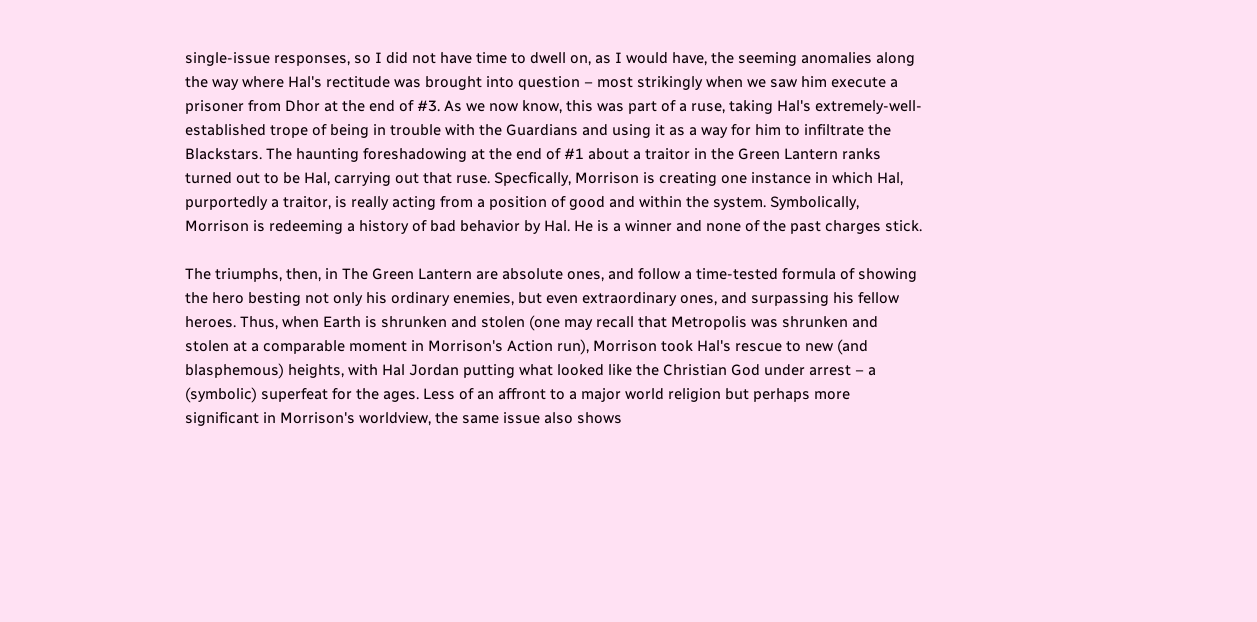single-issue responses, so I did not have time to dwell on, as I would have, the seeming anomalies along the way where Hal's rectitude was brought into question – most strikingly when we saw him execute a prisoner from Dhor at the end of #3. As we now know, this was part of a ruse, taking Hal's extremely-well-established trope of being in trouble with the Guardians and using it as a way for him to infiltrate the Blackstars. The haunting foreshadowing at the end of #1 about a traitor in the Green Lantern ranks turned out to be Hal, carrying out that ruse. Specfically, Morrison is creating one instance in which Hal, purportedly a traitor, is really acting from a position of good and within the system. Symbolically, Morrison is redeeming a history of bad behavior by Hal. He is a winner and none of the past charges stick.

The triumphs, then, in The Green Lantern are absolute ones, and follow a time-tested formula of showing the hero besting not only his ordinary enemies, but even extraordinary ones, and surpassing his fellow heroes. Thus, when Earth is shrunken and stolen (one may recall that Metropolis was shrunken and stolen at a comparable moment in Morrison's Action run), Morrison took Hal's rescue to new (and blasphemous) heights, with Hal Jordan putting what looked like the Christian God under arrest – a (symbolic) superfeat for the ages. Less of an affront to a major world religion but perhaps more significant in Morrison's worldview, the same issue also shows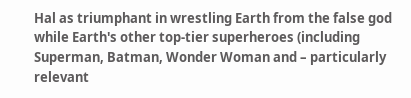Hal as triumphant in wrestling Earth from the false god while Earth's other top-tier superheroes (including Superman, Batman, Wonder Woman and – particularly relevant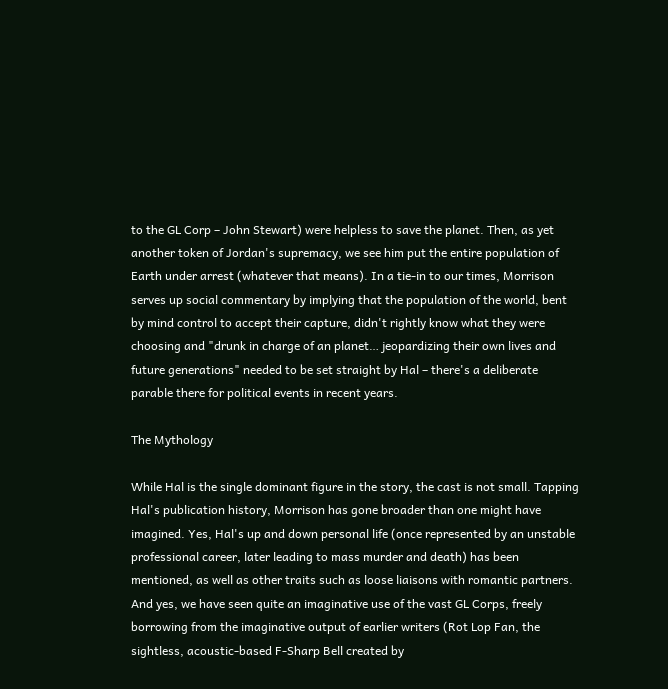to the GL Corp – John Stewart) were helpless to save the planet. Then, as yet another token of Jordan's supremacy, we see him put the entire population of Earth under arrest (whatever that means). In a tie-in to our times, Morrison serves up social commentary by implying that the population of the world, bent by mind control to accept their capture, didn't rightly know what they were choosing and "drunk in charge of an planet… jeopardizing their own lives and future generations" needed to be set straight by Hal – there's a deliberate parable there for political events in recent years.

The Mythology

While Hal is the single dominant figure in the story, the cast is not small. Tapping Hal's publication history, Morrison has gone broader than one might have imagined. Yes, Hal's up and down personal life (once represented by an unstable professional career, later leading to mass murder and death) has been mentioned, as well as other traits such as loose liaisons with romantic partners. And yes, we have seen quite an imaginative use of the vast GL Corps, freely borrowing from the imaginative output of earlier writers (Rot Lop Fan, the sightless, acoustic-based F-Sharp Bell created by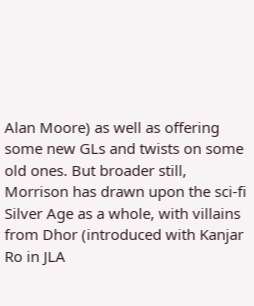Alan Moore) as well as offering some new GLs and twists on some old ones. But broader still, Morrison has drawn upon the sci-fi Silver Age as a whole, with villains from Dhor (introduced with Kanjar Ro in JLA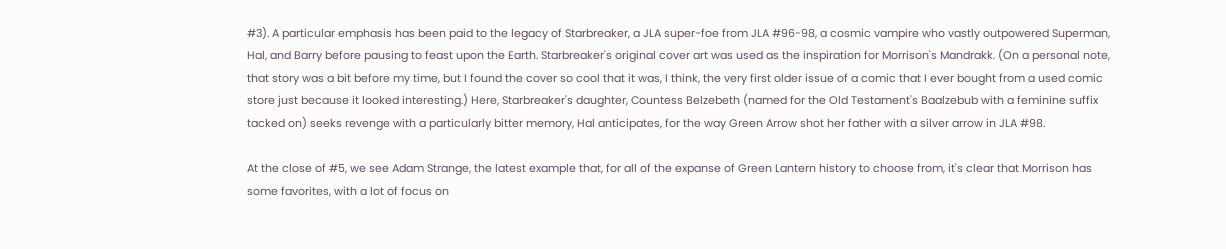#3). A particular emphasis has been paid to the legacy of Starbreaker, a JLA super-foe from JLA #96-98, a cosmic vampire who vastly outpowered Superman, Hal, and Barry before pausing to feast upon the Earth. Starbreaker's original cover art was used as the inspiration for Morrison's Mandrakk. (On a personal note, that story was a bit before my time, but I found the cover so cool that it was, I think, the very first older issue of a comic that I ever bought from a used comic store just because it looked interesting.) Here, Starbreaker's daughter, Countess Belzebeth (named for the Old Testament's Baalzebub with a feminine suffix tacked on) seeks revenge with a particularly bitter memory, Hal anticipates, for the way Green Arrow shot her father with a silver arrow in JLA #98.

At the close of #5, we see Adam Strange, the latest example that, for all of the expanse of Green Lantern history to choose from, it's clear that Morrison has some favorites, with a lot of focus on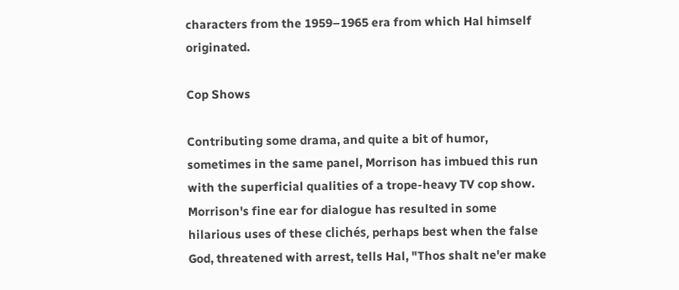characters from the 1959–1965 era from which Hal himself originated.

Cop Shows

Contributing some drama, and quite a bit of humor, sometimes in the same panel, Morrison has imbued this run with the superficial qualities of a trope-heavy TV cop show. Morrison's fine ear for dialogue has resulted in some hilarious uses of these clichés, perhaps best when the false God, threatened with arrest, tells Hal, "Thos shalt ne'er make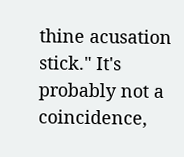thine acusation stick." It's probably not a coincidence,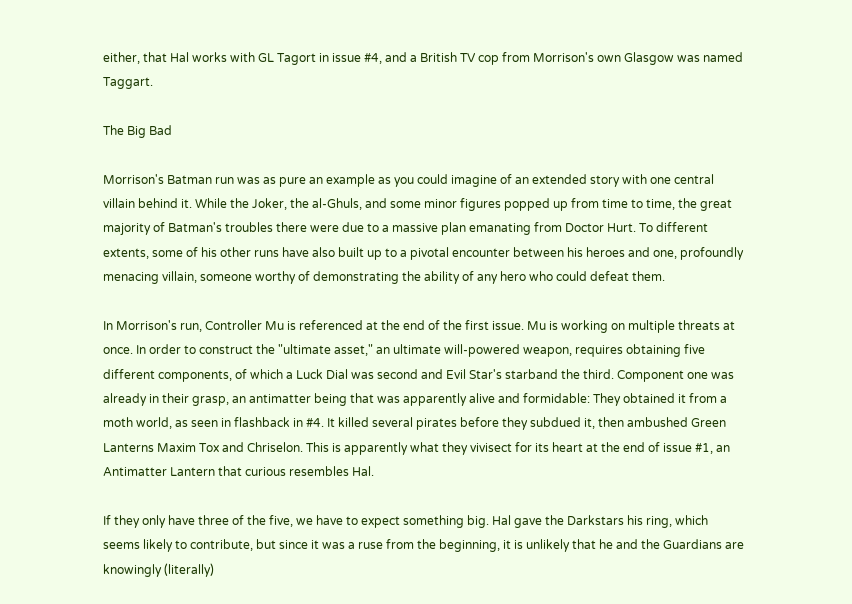either, that Hal works with GL Tagort in issue #4, and a British TV cop from Morrison's own Glasgow was named Taggart.

The Big Bad

Morrison's Batman run was as pure an example as you could imagine of an extended story with one central villain behind it. While the Joker, the al-Ghuls, and some minor figures popped up from time to time, the great majority of Batman's troubles there were due to a massive plan emanating from Doctor Hurt. To different extents, some of his other runs have also built up to a pivotal encounter between his heroes and one, profoundly menacing villain, someone worthy of demonstrating the ability of any hero who could defeat them.

In Morrison's run, Controller Mu is referenced at the end of the first issue. Mu is working on multiple threats at once. In order to construct the "ultimate asset," an ultimate will-powered weapon, requires obtaining five different components, of which a Luck Dial was second and Evil Star's starband the third. Component one was already in their grasp, an antimatter being that was apparently alive and formidable: They obtained it from a moth world, as seen in flashback in #4. It killed several pirates before they subdued it, then ambushed Green Lanterns Maxim Tox and Chriselon. This is apparently what they vivisect for its heart at the end of issue #1, an Antimatter Lantern that curious resembles Hal.

If they only have three of the five, we have to expect something big. Hal gave the Darkstars his ring, which seems likely to contribute, but since it was a ruse from the beginning, it is unlikely that he and the Guardians are knowingly (literally)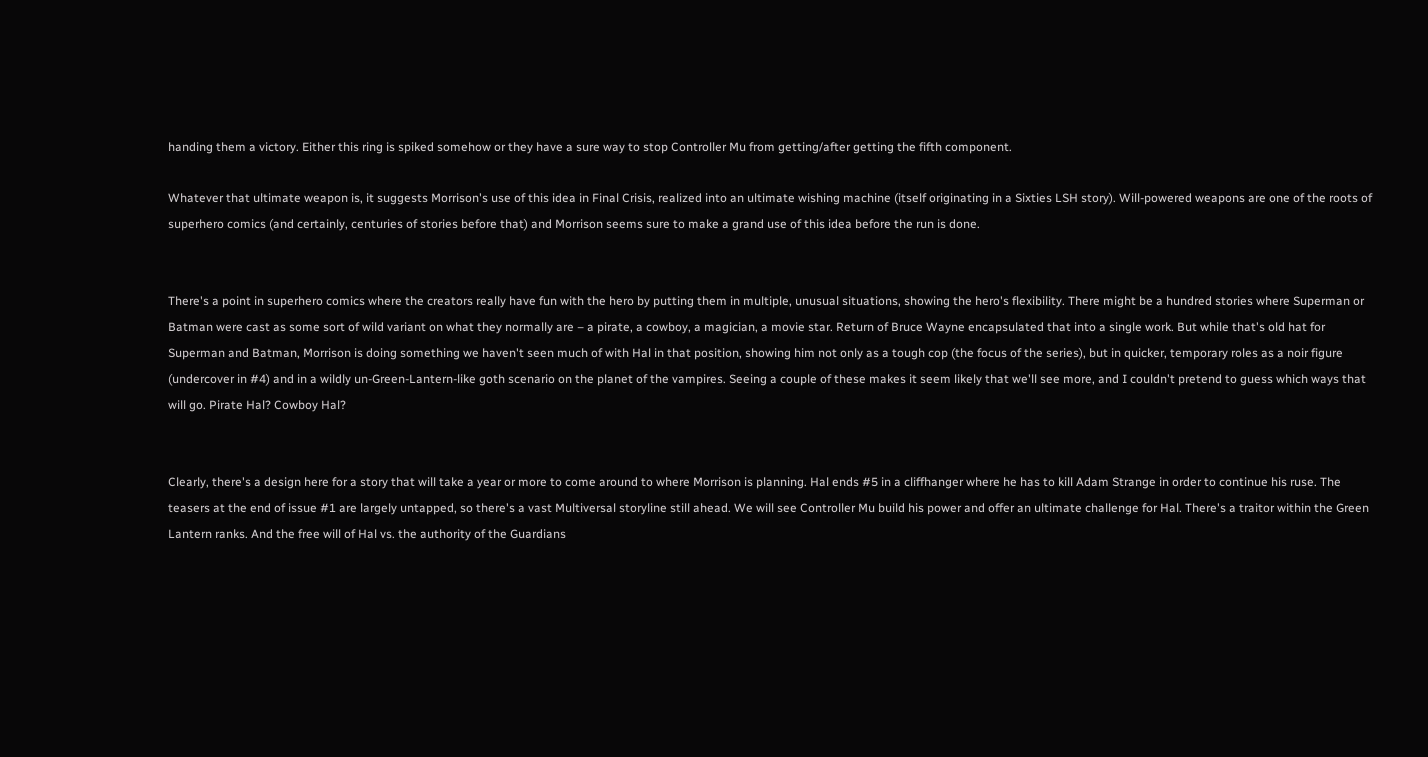handing them a victory. Either this ring is spiked somehow or they have a sure way to stop Controller Mu from getting/after getting the fifth component.

Whatever that ultimate weapon is, it suggests Morrison's use of this idea in Final Crisis, realized into an ultimate wishing machine (itself originating in a Sixties LSH story). Will-powered weapons are one of the roots of superhero comics (and certainly, centuries of stories before that) and Morrison seems sure to make a grand use of this idea before the run is done.


There's a point in superhero comics where the creators really have fun with the hero by putting them in multiple, unusual situations, showing the hero's flexibility. There might be a hundred stories where Superman or Batman were cast as some sort of wild variant on what they normally are – a pirate, a cowboy, a magician, a movie star. Return of Bruce Wayne encapsulated that into a single work. But while that's old hat for Superman and Batman, Morrison is doing something we haven't seen much of with Hal in that position, showing him not only as a tough cop (the focus of the series), but in quicker, temporary roles as a noir figure (undercover in #4) and in a wildly un-Green-Lantern-like goth scenario on the planet of the vampires. Seeing a couple of these makes it seem likely that we'll see more, and I couldn't pretend to guess which ways that will go. Pirate Hal? Cowboy Hal?


Clearly, there's a design here for a story that will take a year or more to come around to where Morrison is planning. Hal ends #5 in a cliffhanger where he has to kill Adam Strange in order to continue his ruse. The teasers at the end of issue #1 are largely untapped, so there's a vast Multiversal storyline still ahead. We will see Controller Mu build his power and offer an ultimate challenge for Hal. There's a traitor within the Green Lantern ranks. And the free will of Hal vs. the authority of the Guardians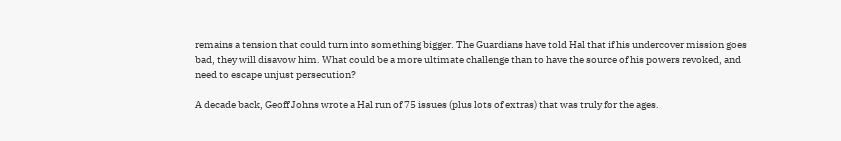remains a tension that could turn into something bigger. The Guardians have told Hal that if his undercover mission goes bad, they will disavow him. What could be a more ultimate challenge than to have the source of his powers revoked, and need to escape unjust persecution?

A decade back, Geoff Johns wrote a Hal run of 75 issues (plus lots of extras) that was truly for the ages.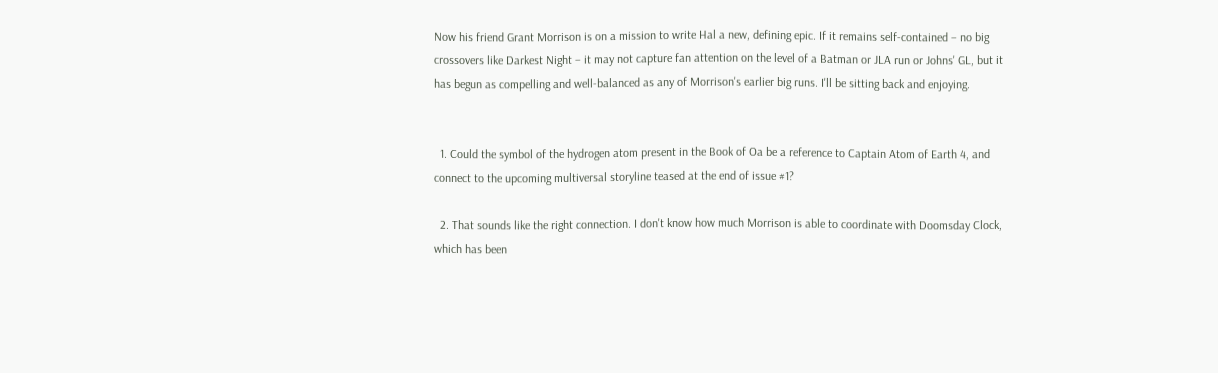Now his friend Grant Morrison is on a mission to write Hal a new, defining epic. If it remains self-contained – no big crossovers like Darkest Night – it may not capture fan attention on the level of a Batman or JLA run or Johns' GL, but it has begun as compelling and well-balanced as any of Morrison's earlier big runs. I'll be sitting back and enjoying.


  1. Could the symbol of the hydrogen atom present in the Book of Oa be a reference to Captain Atom of Earth 4, and connect to the upcoming multiversal storyline teased at the end of issue #1?

  2. That sounds like the right connection. I don't know how much Morrison is able to coordinate with Doomsday Clock, which has been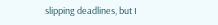slipping deadlines, but I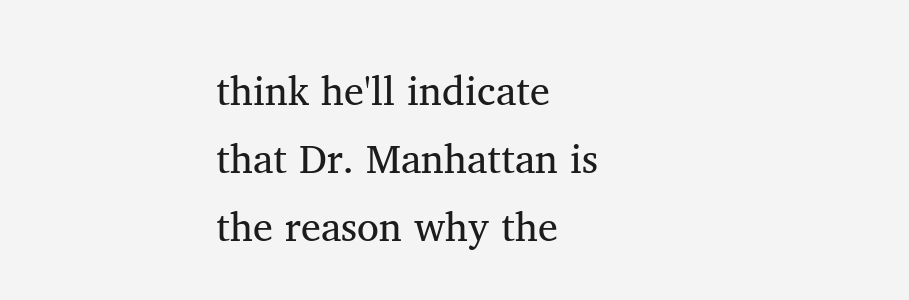think he'll indicate that Dr. Manhattan is the reason why the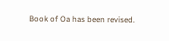Book of Oa has been revised.